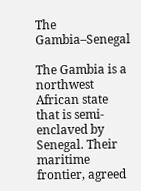The Gambia–Senegal

The Gambia is a northwest African state that is semi-enclaved by Senegal. Their maritime frontier, agreed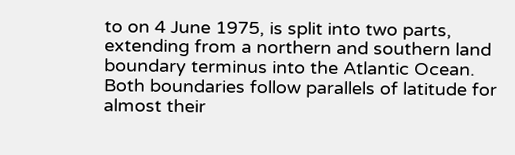to on 4 June 1975, is split into two parts, extending from a northern and southern land boundary terminus into the Atlantic Ocean. Both boundaries follow parallels of latitude for almost their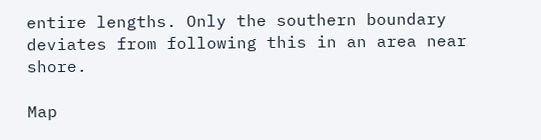entire lengths. Only the southern boundary deviates from following this in an area near shore.

Map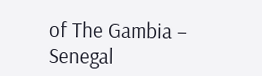of The Gambia – Senegal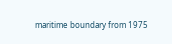maritime boundary from 1975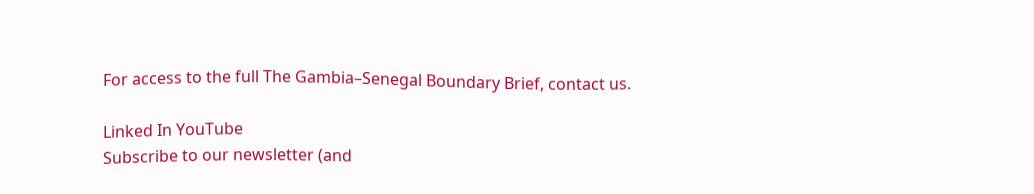For access to the full The Gambia–Senegal Boundary Brief, contact us.

Linked In YouTube
Subscribe to our newsletter (and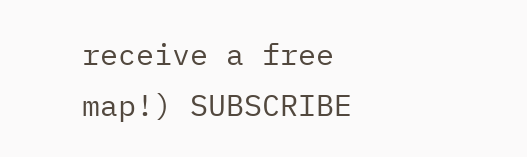receive a free map!) SUBSCRIBE